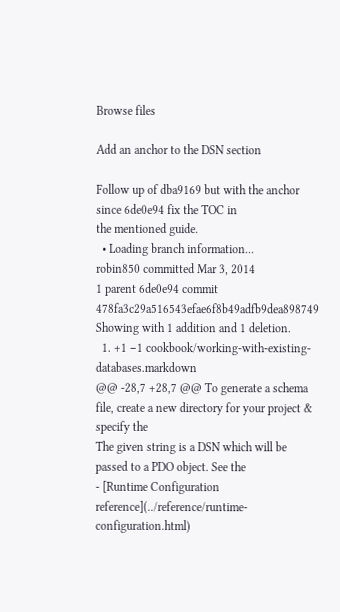Browse files

Add an anchor to the DSN section

Follow up of dba9169 but with the anchor since 6de0e94 fix the TOC in
the mentioned guide.
  • Loading branch information...
robin850 committed Mar 3, 2014
1 parent 6de0e94 commit 478fa3c29a516543efae6f8b49adfb9dea898749
Showing with 1 addition and 1 deletion.
  1. +1 −1 cookbook/working-with-existing-databases.markdown
@@ -28,7 +28,7 @@ To generate a schema file, create a new directory for your project & specify the
The given string is a DSN which will be passed to a PDO object. See the
- [Runtime Configuration reference](../reference/runtime-configuration.html)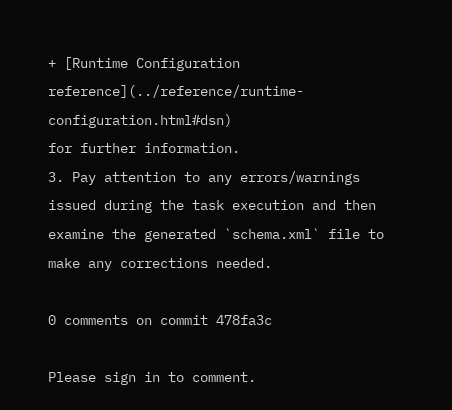+ [Runtime Configuration reference](../reference/runtime-configuration.html#dsn)
for further information.
3. Pay attention to any errors/warnings issued during the task execution and then examine the generated `schema.xml` file to make any corrections needed.

0 comments on commit 478fa3c

Please sign in to comment.